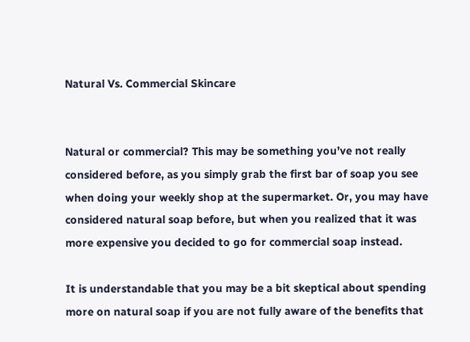Natural Vs. Commercial Skincare


Natural or commercial? This may be something you’ve not really considered before, as you simply grab the first bar of soap you see when doing your weekly shop at the supermarket. Or, you may have considered natural soap before, but when you realized that it was more expensive you decided to go for commercial soap instead.

It is understandable that you may be a bit skeptical about spending more on natural soap if you are not fully aware of the benefits that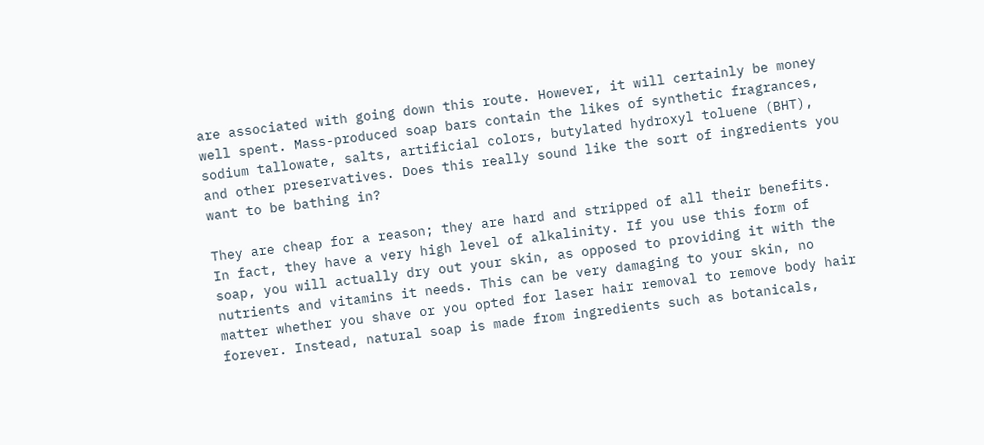are associated with going down this route. However, it will certainly be money well spent. Mass-produced soap bars contain the likes of synthetic fragrances, sodium tallowate, salts, artificial colors, butylated hydroxyl toluene (BHT), and other preservatives. Does this really sound like the sort of ingredients you want to be bathing in?

They are cheap for a reason; they are hard and stripped of all their benefits. In fact, they have a very high level of alkalinity. If you use this form of soap, you will actually dry out your skin, as opposed to providing it with the nutrients and vitamins it needs. This can be very damaging to your skin, no matter whether you shave or you opted for laser hair removal to remove body hair forever. Instead, natural soap is made from ingredients such as botanicals,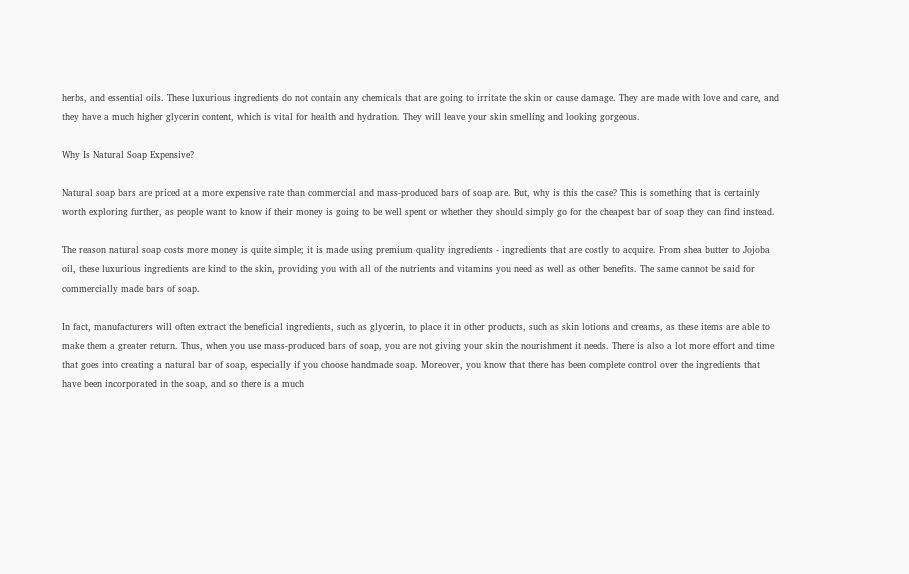herbs, and essential oils. These luxurious ingredients do not contain any chemicals that are going to irritate the skin or cause damage. They are made with love and care, and they have a much higher glycerin content, which is vital for health and hydration. They will leave your skin smelling and looking gorgeous.

Why Is Natural Soap Expensive?

Natural soap bars are priced at a more expensive rate than commercial and mass-produced bars of soap are. But, why is this the case? This is something that is certainly worth exploring further, as people want to know if their money is going to be well spent or whether they should simply go for the cheapest bar of soap they can find instead.

The reason natural soap costs more money is quite simple; it is made using premium quality ingredients - ingredients that are costly to acquire. From shea butter to Jojoba oil, these luxurious ingredients are kind to the skin, providing you with all of the nutrients and vitamins you need as well as other benefits. The same cannot be said for commercially made bars of soap.

In fact, manufacturers will often extract the beneficial ingredients, such as glycerin, to place it in other products, such as skin lotions and creams, as these items are able to make them a greater return. Thus, when you use mass-produced bars of soap, you are not giving your skin the nourishment it needs. There is also a lot more effort and time that goes into creating a natural bar of soap, especially if you choose handmade soap. Moreover, you know that there has been complete control over the ingredients that have been incorporated in the soap, and so there is a much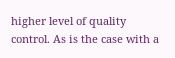higher level of quality control. As is the case with a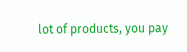lot of products, you pay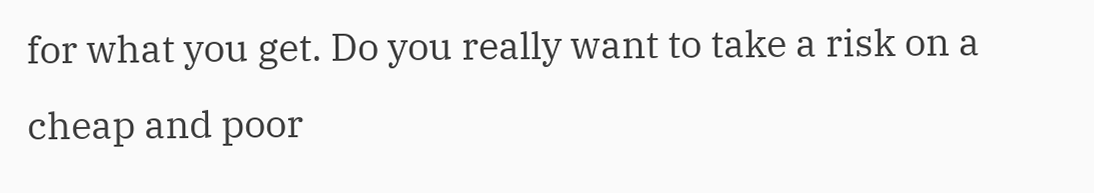for what you get. Do you really want to take a risk on a cheap and poor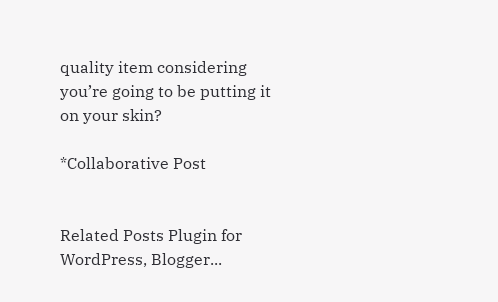quality item considering you’re going to be putting it on your skin?

*Collaborative Post


Related Posts Plugin for WordPress, Blogger...